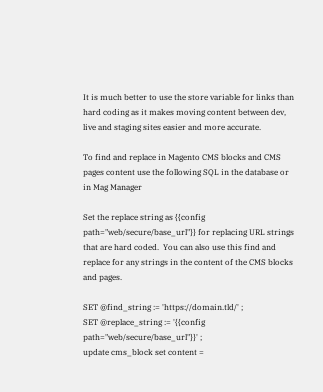It is much better to use the store variable for links than hard coding as it makes moving content between dev, live and staging sites easier and more accurate.

To find and replace in Magento CMS blocks and CMS pages content use the following SQL in the database or in Mag Manager

Set the replace string as {{config path="web/secure/base_url"}} for replacing URL strings that are hard coded.  You can also use this find and replace for any strings in the content of the CMS blocks and pages.

SET @find_string := 'https://domain.tld/' ;
SET @replace_string := '{{config path="web/secure/base_url"}}' ;
update cms_block set content =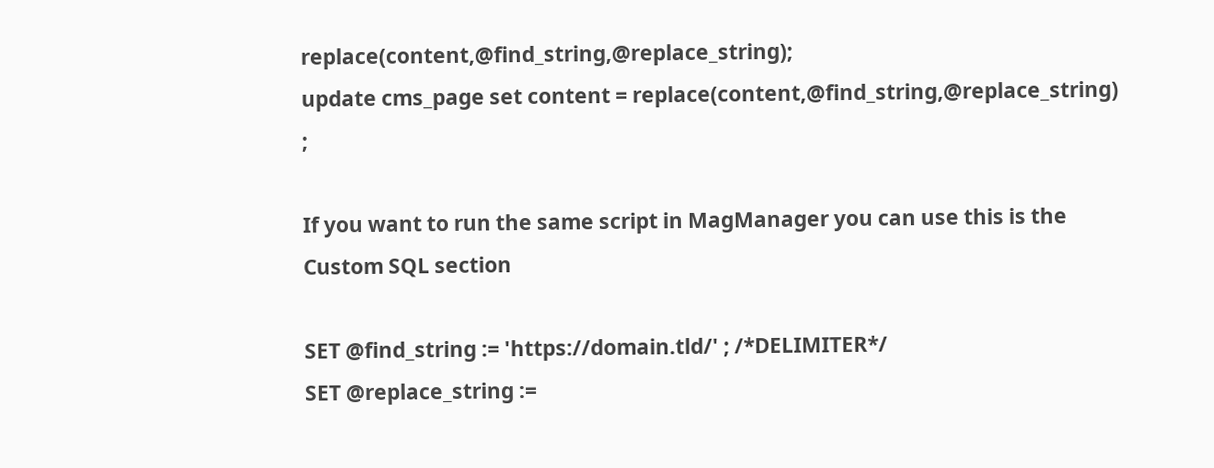replace(content,@find_string,@replace_string);
update cms_page set content = replace(content,@find_string,@replace_string) ;

If you want to run the same script in MagManager you can use this is the Custom SQL section

SET @find_string := 'https://domain.tld/' ; /*DELIMITER*/
SET @replace_string :=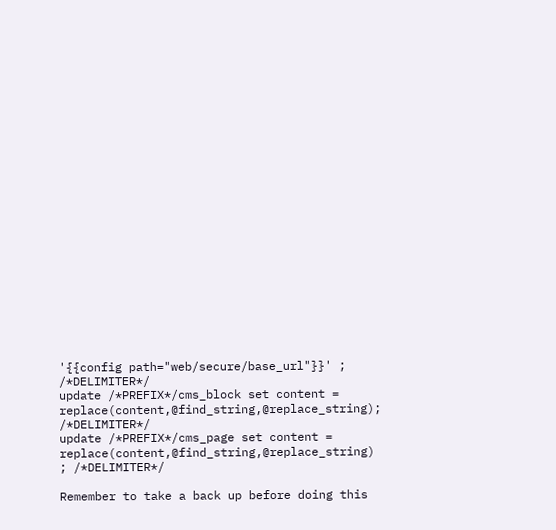'{{config path="web/secure/base_url"}}' ; /*DELIMITER*/
update /*PREFIX*/cms_block set content = replace(content,@find_string,@replace_string); /*DELIMITER*/
update /*PREFIX*/cms_page set content = replace(content,@find_string,@replace_string) ; /*DELIMITER*/

Remember to take a back up before doing this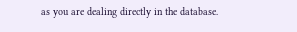as you are dealing directly in the database.